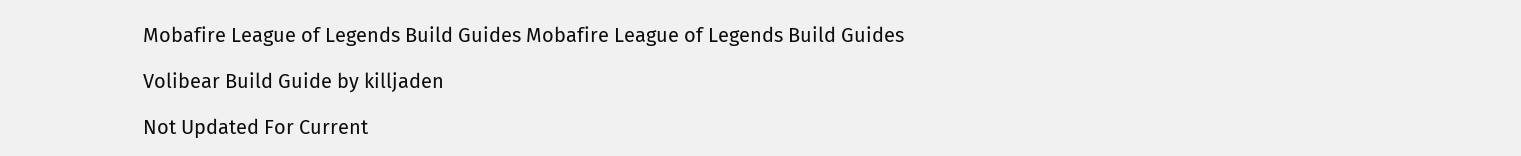Mobafire League of Legends Build Guides Mobafire League of Legends Build Guides

Volibear Build Guide by killjaden

Not Updated For Current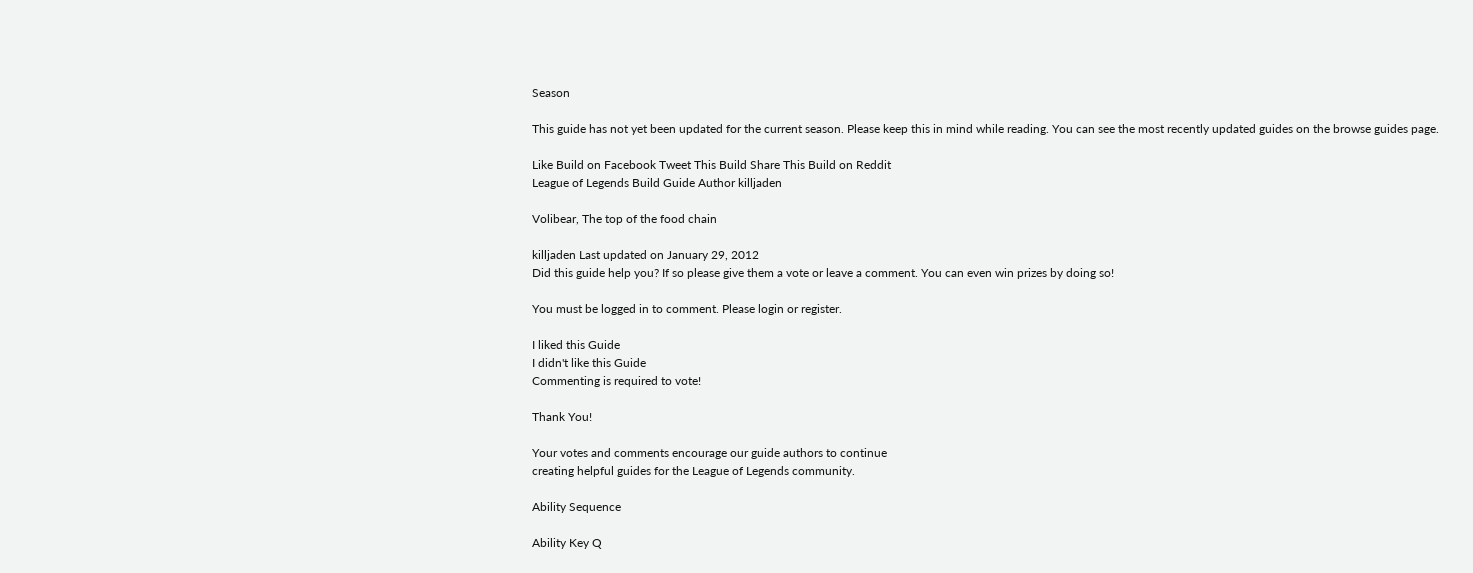Season

This guide has not yet been updated for the current season. Please keep this in mind while reading. You can see the most recently updated guides on the browse guides page.

Like Build on Facebook Tweet This Build Share This Build on Reddit
League of Legends Build Guide Author killjaden

Volibear, The top of the food chain

killjaden Last updated on January 29, 2012
Did this guide help you? If so please give them a vote or leave a comment. You can even win prizes by doing so!

You must be logged in to comment. Please login or register.

I liked this Guide
I didn't like this Guide
Commenting is required to vote!

Thank You!

Your votes and comments encourage our guide authors to continue
creating helpful guides for the League of Legends community.

Ability Sequence

Ability Key Q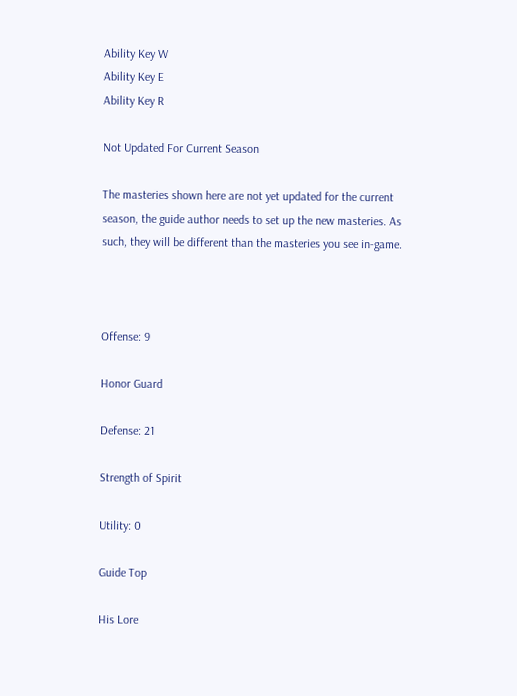Ability Key W
Ability Key E
Ability Key R

Not Updated For Current Season

The masteries shown here are not yet updated for the current season, the guide author needs to set up the new masteries. As such, they will be different than the masteries you see in-game.



Offense: 9

Honor Guard

Defense: 21

Strength of Spirit

Utility: 0

Guide Top

His Lore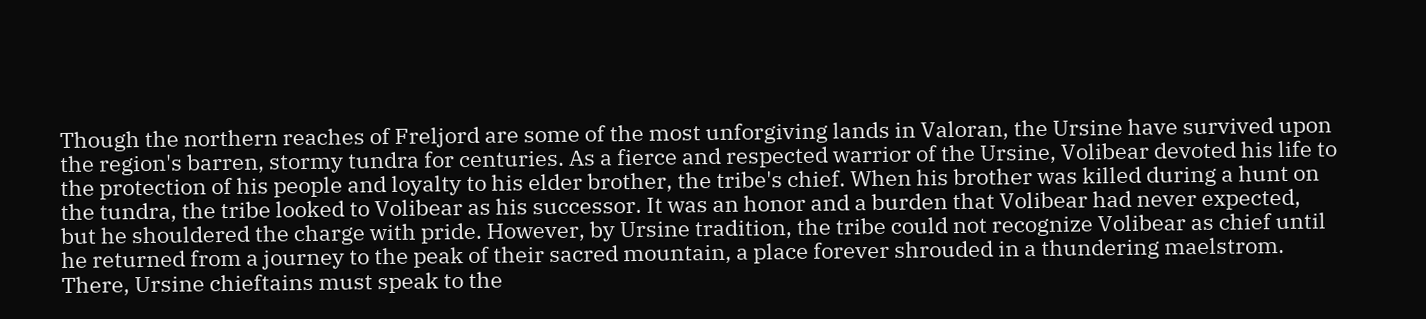Though the northern reaches of Freljord are some of the most unforgiving lands in Valoran, the Ursine have survived upon the region's barren, stormy tundra for centuries. As a fierce and respected warrior of the Ursine, Volibear devoted his life to the protection of his people and loyalty to his elder brother, the tribe's chief. When his brother was killed during a hunt on the tundra, the tribe looked to Volibear as his successor. It was an honor and a burden that Volibear had never expected, but he shouldered the charge with pride. However, by Ursine tradition, the tribe could not recognize Volibear as chief until he returned from a journey to the peak of their sacred mountain, a place forever shrouded in a thundering maelstrom. There, Ursine chieftains must speak to the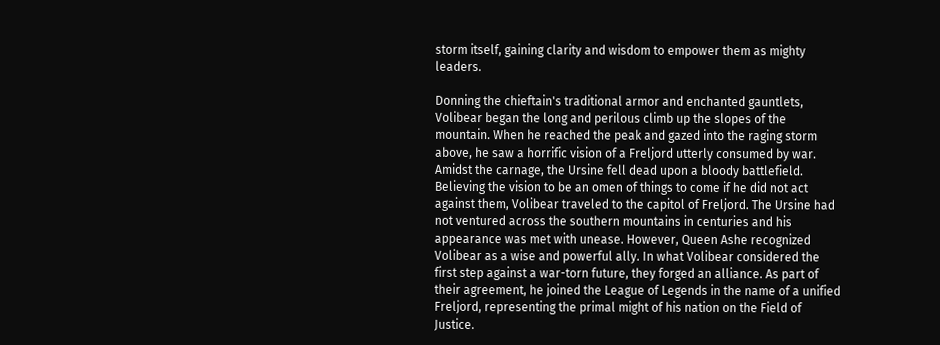storm itself, gaining clarity and wisdom to empower them as mighty leaders.

Donning the chieftain's traditional armor and enchanted gauntlets, Volibear began the long and perilous climb up the slopes of the mountain. When he reached the peak and gazed into the raging storm above, he saw a horrific vision of a Freljord utterly consumed by war. Amidst the carnage, the Ursine fell dead upon a bloody battlefield. Believing the vision to be an omen of things to come if he did not act against them, Volibear traveled to the capitol of Freljord. The Ursine had not ventured across the southern mountains in centuries and his appearance was met with unease. However, Queen Ashe recognized Volibear as a wise and powerful ally. In what Volibear considered the first step against a war-torn future, they forged an alliance. As part of their agreement, he joined the League of Legends in the name of a unified Freljord, representing the primal might of his nation on the Field of Justice.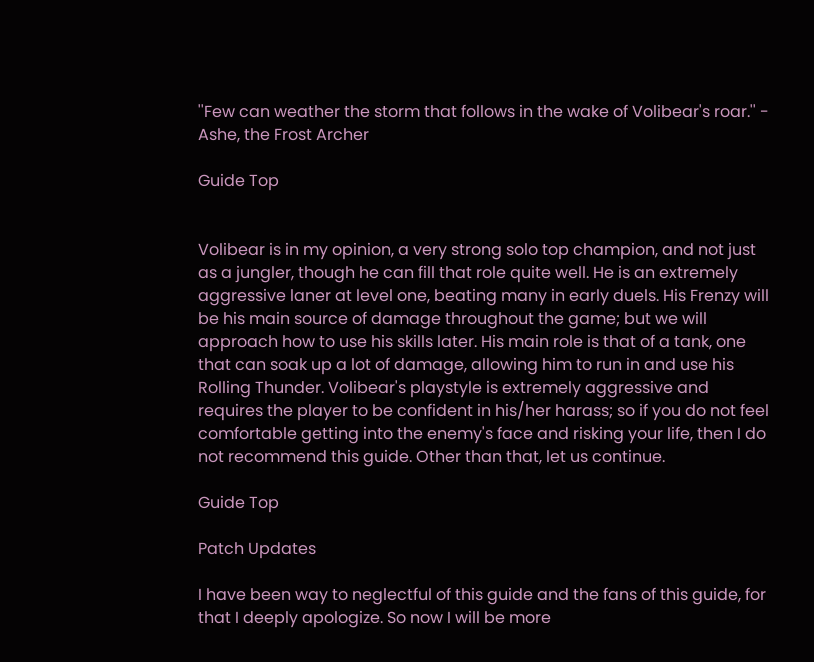''Few can weather the storm that follows in the wake of Volibear's roar.'' - Ashe, the Frost Archer

Guide Top


Volibear is in my opinion, a very strong solo top champion, and not just as a jungler, though he can fill that role quite well. He is an extremely aggressive laner at level one, beating many in early duels. His Frenzy will be his main source of damage throughout the game; but we will approach how to use his skills later. His main role is that of a tank, one that can soak up a lot of damage, allowing him to run in and use his Rolling Thunder. Volibear's playstyle is extremely aggressive and requires the player to be confident in his/her harass; so if you do not feel comfortable getting into the enemy's face and risking your life, then I do not recommend this guide. Other than that, let us continue.

Guide Top

Patch Updates

I have been way to neglectful of this guide and the fans of this guide, for that I deeply apologize. So now I will be more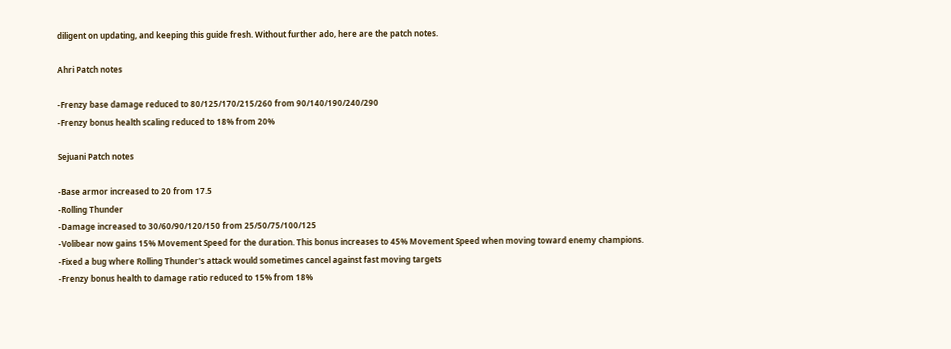diligent on updating, and keeping this guide fresh. Without further ado, here are the patch notes.

Ahri Patch notes

-Frenzy base damage reduced to 80/125/170/215/260 from 90/140/190/240/290
-Frenzy bonus health scaling reduced to 18% from 20%

Sejuani Patch notes

-Base armor increased to 20 from 17.5
-Rolling Thunder
-Damage increased to 30/60/90/120/150 from 25/50/75/100/125
-Volibear now gains 15% Movement Speed for the duration. This bonus increases to 45% Movement Speed when moving toward enemy champions.
-Fixed a bug where Rolling Thunder's attack would sometimes cancel against fast moving targets
-Frenzy bonus health to damage ratio reduced to 15% from 18%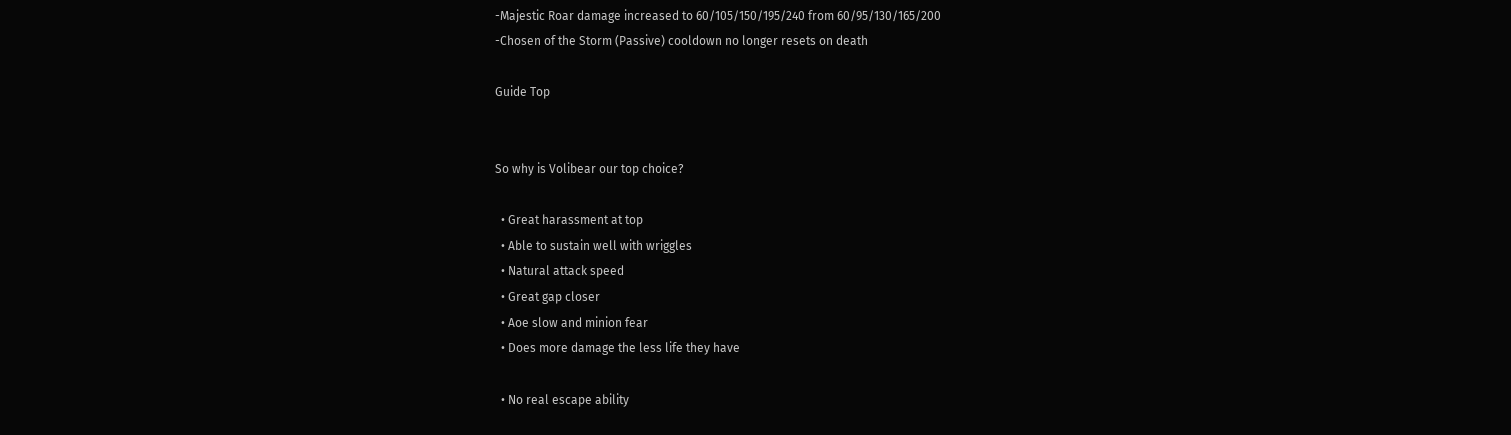-Majestic Roar damage increased to 60/105/150/195/240 from 60/95/130/165/200
-Chosen of the Storm (Passive) cooldown no longer resets on death

Guide Top


So why is Volibear our top choice?

  • Great harassment at top
  • Able to sustain well with wriggles
  • Natural attack speed
  • Great gap closer
  • Aoe slow and minion fear
  • Does more damage the less life they have

  • No real escape ability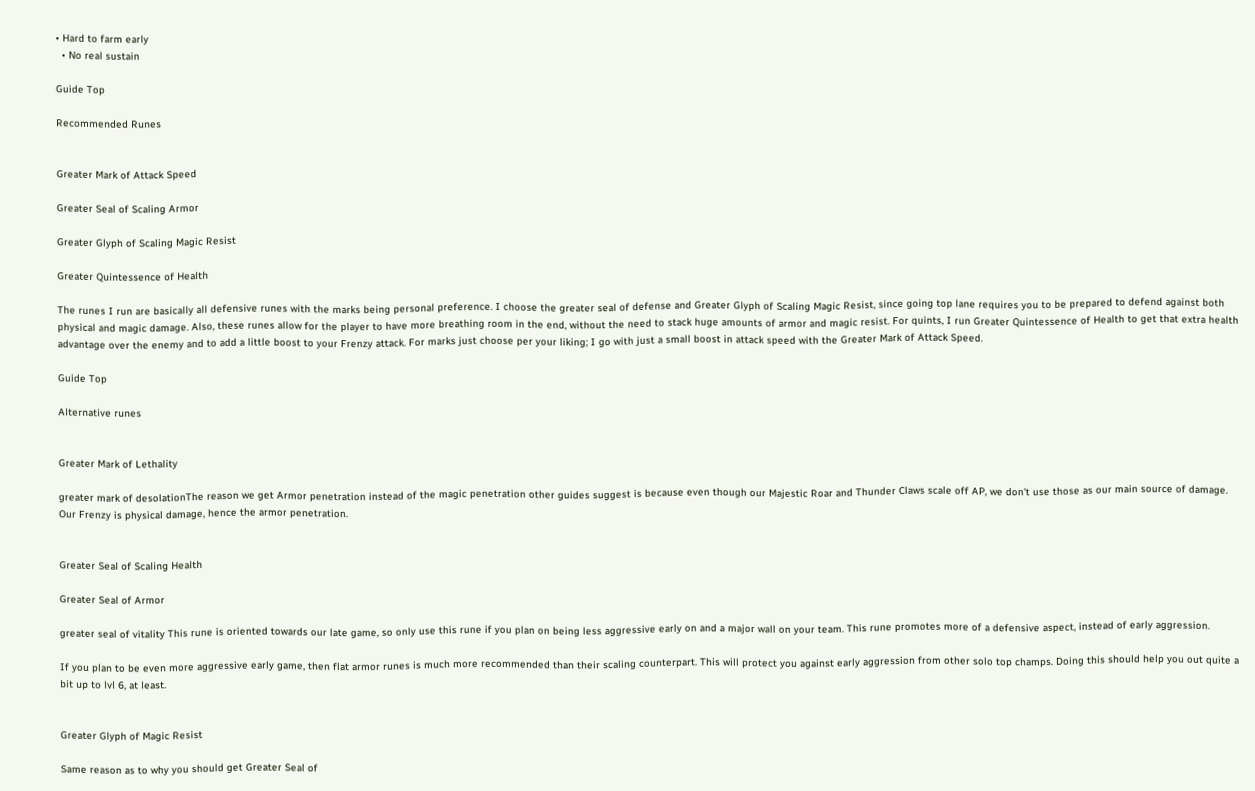• Hard to farm early
  • No real sustain

Guide Top

Recommended Runes


Greater Mark of Attack Speed

Greater Seal of Scaling Armor

Greater Glyph of Scaling Magic Resist

Greater Quintessence of Health

The runes I run are basically all defensive runes with the marks being personal preference. I choose the greater seal of defense and Greater Glyph of Scaling Magic Resist, since going top lane requires you to be prepared to defend against both physical and magic damage. Also, these runes allow for the player to have more breathing room in the end, without the need to stack huge amounts of armor and magic resist. For quints, I run Greater Quintessence of Health to get that extra health advantage over the enemy and to add a little boost to your Frenzy attack. For marks just choose per your liking; I go with just a small boost in attack speed with the Greater Mark of Attack Speed.

Guide Top

Alternative runes


Greater Mark of Lethality

greater mark of desolationThe reason we get Armor penetration instead of the magic penetration other guides suggest is because even though our Majestic Roar and Thunder Claws scale off AP, we don't use those as our main source of damage. Our Frenzy is physical damage, hence the armor penetration.


Greater Seal of Scaling Health

Greater Seal of Armor

greater seal of vitality This rune is oriented towards our late game, so only use this rune if you plan on being less aggressive early on and a major wall on your team. This rune promotes more of a defensive aspect, instead of early aggression.

If you plan to be even more aggressive early game, then flat armor runes is much more recommended than their scaling counterpart. This will protect you against early aggression from other solo top champs. Doing this should help you out quite a bit up to lvl 6, at least.


Greater Glyph of Magic Resist

Same reason as to why you should get Greater Seal of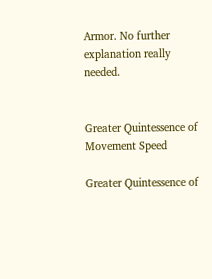Armor. No further explanation really needed.


Greater Quintessence of Movement Speed

Greater Quintessence of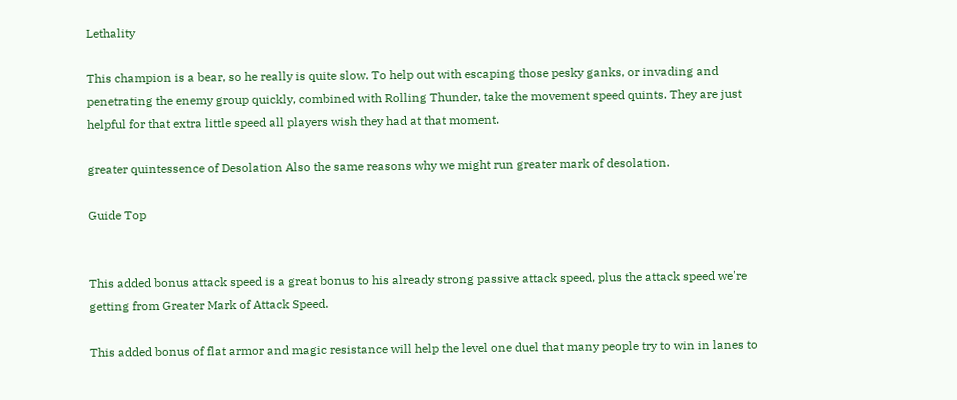Lethality

This champion is a bear, so he really is quite slow. To help out with escaping those pesky ganks, or invading and penetrating the enemy group quickly, combined with Rolling Thunder, take the movement speed quints. They are just helpful for that extra little speed all players wish they had at that moment.

greater quintessence of Desolation Also the same reasons why we might run greater mark of desolation.

Guide Top


This added bonus attack speed is a great bonus to his already strong passive attack speed, plus the attack speed we're getting from Greater Mark of Attack Speed.

This added bonus of flat armor and magic resistance will help the level one duel that many people try to win in lanes to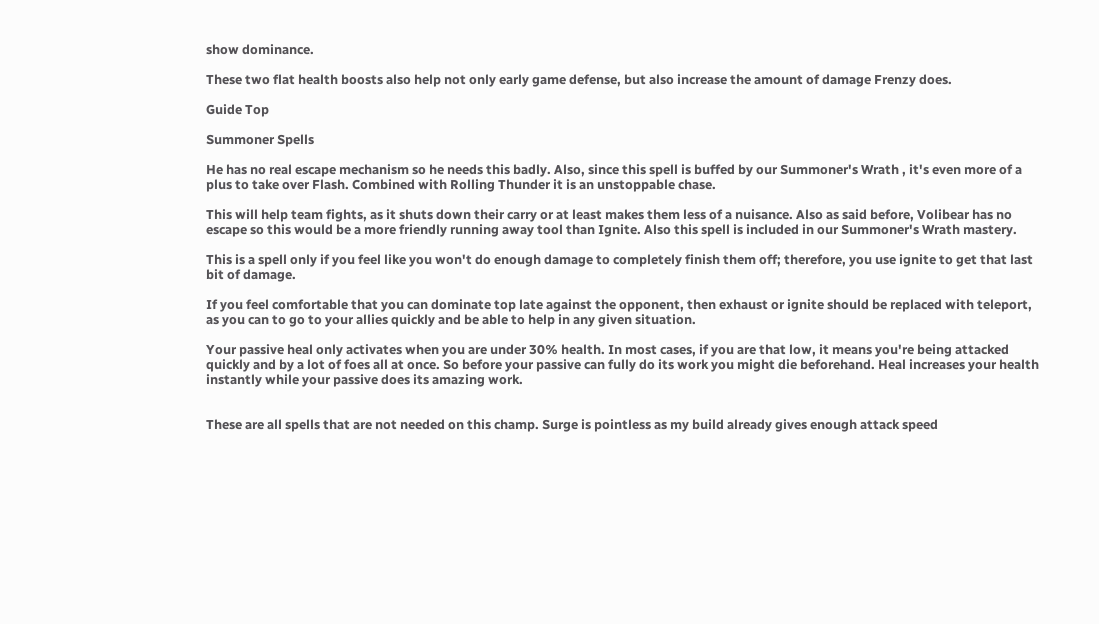show dominance.

These two flat health boosts also help not only early game defense, but also increase the amount of damage Frenzy does.

Guide Top

Summoner Spells

He has no real escape mechanism so he needs this badly. Also, since this spell is buffed by our Summoner's Wrath , it's even more of a plus to take over Flash. Combined with Rolling Thunder it is an unstoppable chase.

This will help team fights, as it shuts down their carry or at least makes them less of a nuisance. Also as said before, Volibear has no escape so this would be a more friendly running away tool than Ignite. Also this spell is included in our Summoner's Wrath mastery.

This is a spell only if you feel like you won't do enough damage to completely finish them off; therefore, you use ignite to get that last bit of damage.

If you feel comfortable that you can dominate top late against the opponent, then exhaust or ignite should be replaced with teleport, as you can to go to your allies quickly and be able to help in any given situation.

Your passive heal only activates when you are under 30% health. In most cases, if you are that low, it means you're being attacked quickly and by a lot of foes all at once. So before your passive can fully do its work you might die beforehand. Heal increases your health instantly while your passive does its amazing work.


These are all spells that are not needed on this champ. Surge is pointless as my build already gives enough attack speed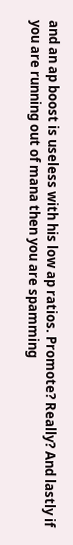and an ap boost is useless with his low ap ratios. Promote? Really? And lastly if you are running out of mana then you are spamming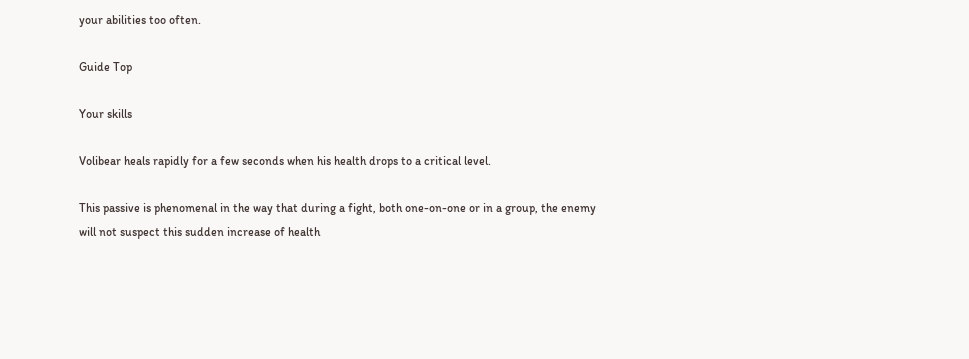your abilities too often.

Guide Top

Your skills

Volibear heals rapidly for a few seconds when his health drops to a critical level.

This passive is phenomenal in the way that during a fight, both one-on-one or in a group, the enemy will not suspect this sudden increase of health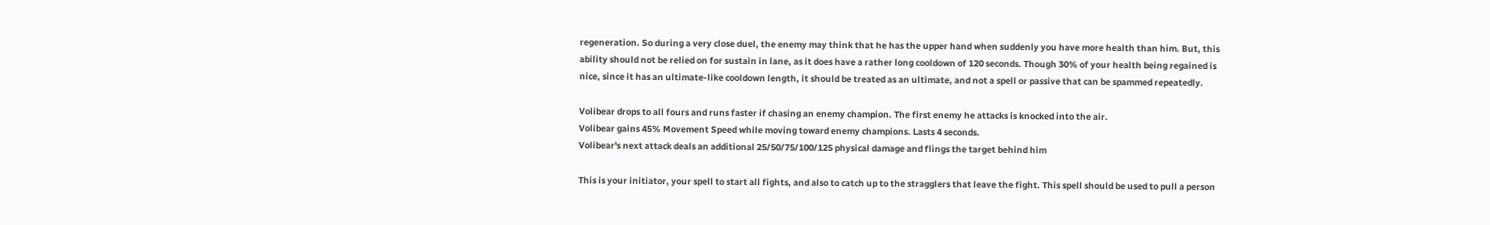regeneration. So during a very close duel, the enemy may think that he has the upper hand when suddenly you have more health than him. But, this ability should not be relied on for sustain in lane, as it does have a rather long cooldown of 120 seconds. Though 30% of your health being regained is nice, since it has an ultimate-like cooldown length, it should be treated as an ultimate, and not a spell or passive that can be spammed repeatedly.

Volibear drops to all fours and runs faster if chasing an enemy champion. The first enemy he attacks is knocked into the air.
Volibear gains 45% Movement Speed while moving toward enemy champions. Lasts 4 seconds.
Volibear's next attack deals an additional 25/50/75/100/125 physical damage and flings the target behind him

This is your initiator, your spell to start all fights, and also to catch up to the stragglers that leave the fight. This spell should be used to pull a person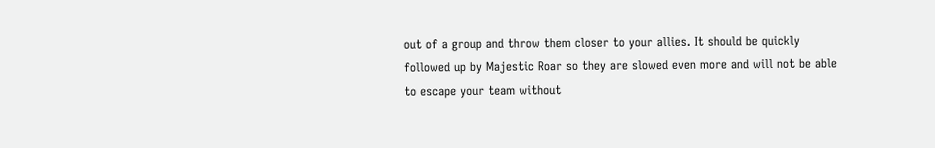out of a group and throw them closer to your allies. It should be quickly followed up by Majestic Roar so they are slowed even more and will not be able to escape your team without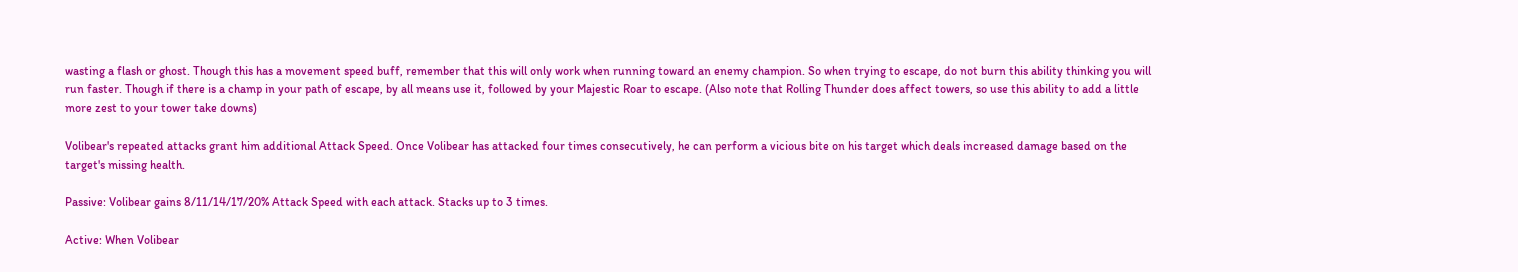wasting a flash or ghost. Though this has a movement speed buff, remember that this will only work when running toward an enemy champion. So when trying to escape, do not burn this ability thinking you will run faster. Though if there is a champ in your path of escape, by all means use it, followed by your Majestic Roar to escape. (Also note that Rolling Thunder does affect towers, so use this ability to add a little more zest to your tower take downs)

Volibear's repeated attacks grant him additional Attack Speed. Once Volibear has attacked four times consecutively, he can perform a vicious bite on his target which deals increased damage based on the target's missing health.

Passive: Volibear gains 8/11/14/17/20% Attack Speed with each attack. Stacks up to 3 times.

Active: When Volibear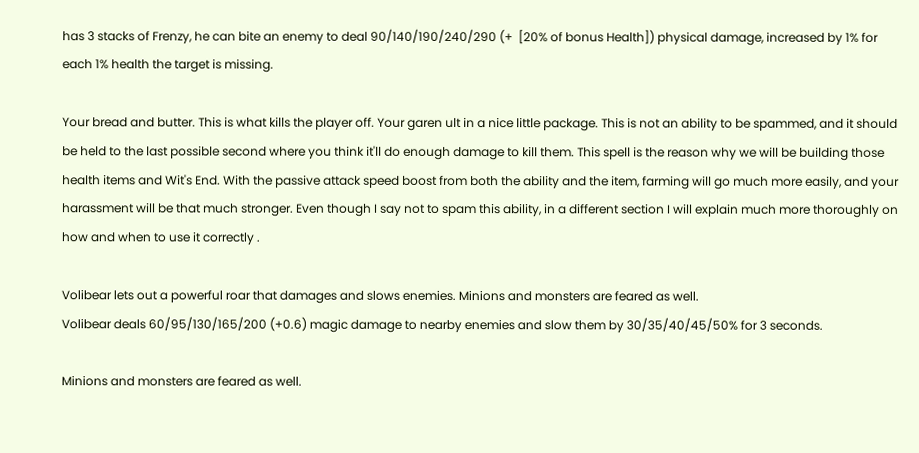has 3 stacks of Frenzy, he can bite an enemy to deal 90/140/190/240/290 (+  [20% of bonus Health]) physical damage, increased by 1% for each 1% health the target is missing.

Your bread and butter. This is what kills the player off. Your garen ult in a nice little package. This is not an ability to be spammed, and it should be held to the last possible second where you think it'll do enough damage to kill them. This spell is the reason why we will be building those health items and Wit's End. With the passive attack speed boost from both the ability and the item, farming will go much more easily, and your harassment will be that much stronger. Even though I say not to spam this ability, in a different section I will explain much more thoroughly on how and when to use it correctly .

Volibear lets out a powerful roar that damages and slows enemies. Minions and monsters are feared as well.
Volibear deals 60/95/130/165/200 (+0.6) magic damage to nearby enemies and slow them by 30/35/40/45/50% for 3 seconds.

Minions and monsters are feared as well.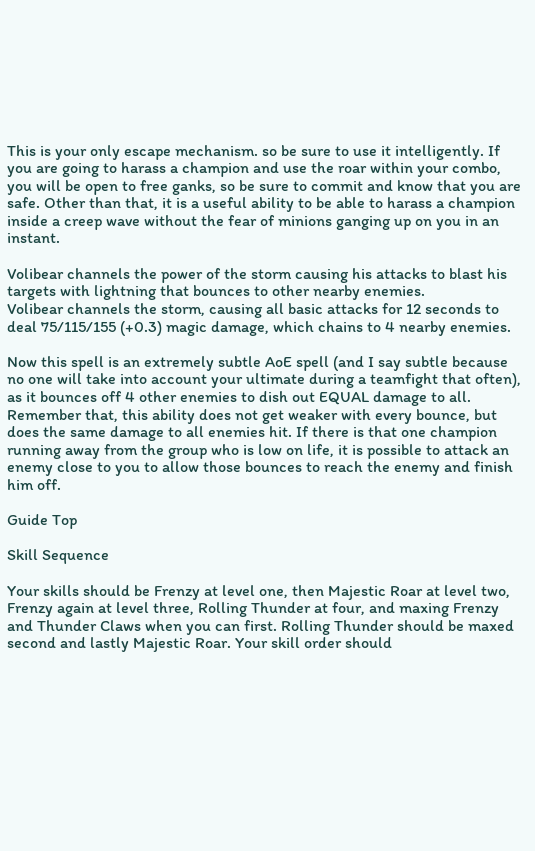This is your only escape mechanism. so be sure to use it intelligently. If you are going to harass a champion and use the roar within your combo, you will be open to free ganks, so be sure to commit and know that you are safe. Other than that, it is a useful ability to be able to harass a champion inside a creep wave without the fear of minions ganging up on you in an instant.

Volibear channels the power of the storm causing his attacks to blast his targets with lightning that bounces to other nearby enemies.
Volibear channels the storm, causing all basic attacks for 12 seconds to deal 75/115/155 (+0.3) magic damage, which chains to 4 nearby enemies.

Now this spell is an extremely subtle AoE spell (and I say subtle because no one will take into account your ultimate during a teamfight that often), as it bounces off 4 other enemies to dish out EQUAL damage to all. Remember that, this ability does not get weaker with every bounce, but does the same damage to all enemies hit. If there is that one champion running away from the group who is low on life, it is possible to attack an enemy close to you to allow those bounces to reach the enemy and finish him off.

Guide Top

Skill Sequence

Your skills should be Frenzy at level one, then Majestic Roar at level two, Frenzy again at level three, Rolling Thunder at four, and maxing Frenzy and Thunder Claws when you can first. Rolling Thunder should be maxed second and lastly Majestic Roar. Your skill order should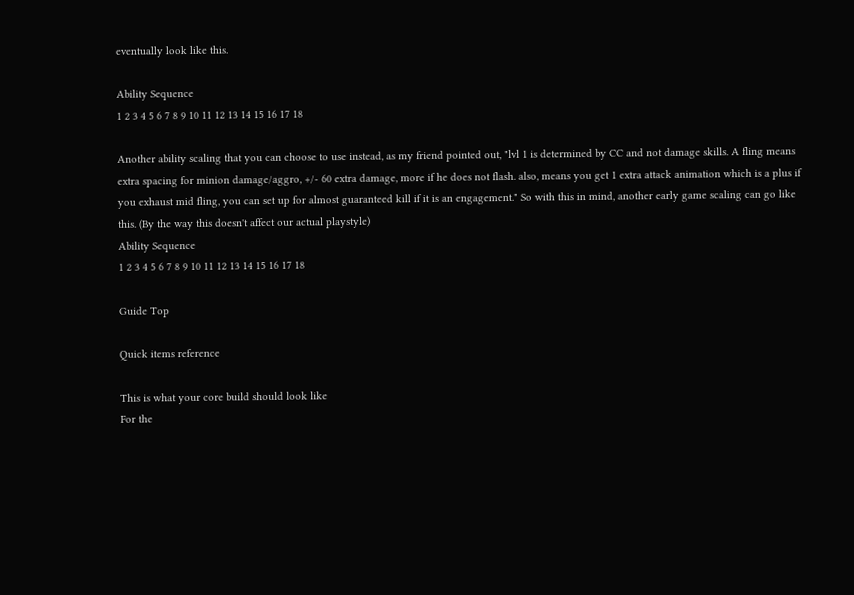eventually look like this.

Ability Sequence
1 2 3 4 5 6 7 8 9 10 11 12 13 14 15 16 17 18

Another ability scaling that you can choose to use instead, as my friend pointed out, "lvl 1 is determined by CC and not damage skills. A fling means extra spacing for minion damage/aggro, +/- 60 extra damage, more if he does not flash. also, means you get 1 extra attack animation which is a plus if you exhaust mid fling, you can set up for almost guaranteed kill if it is an engagement." So with this in mind, another early game scaling can go like this. (By the way this doesn't affect our actual playstyle)
Ability Sequence
1 2 3 4 5 6 7 8 9 10 11 12 13 14 15 16 17 18

Guide Top

Quick items reference

This is what your core build should look like
For the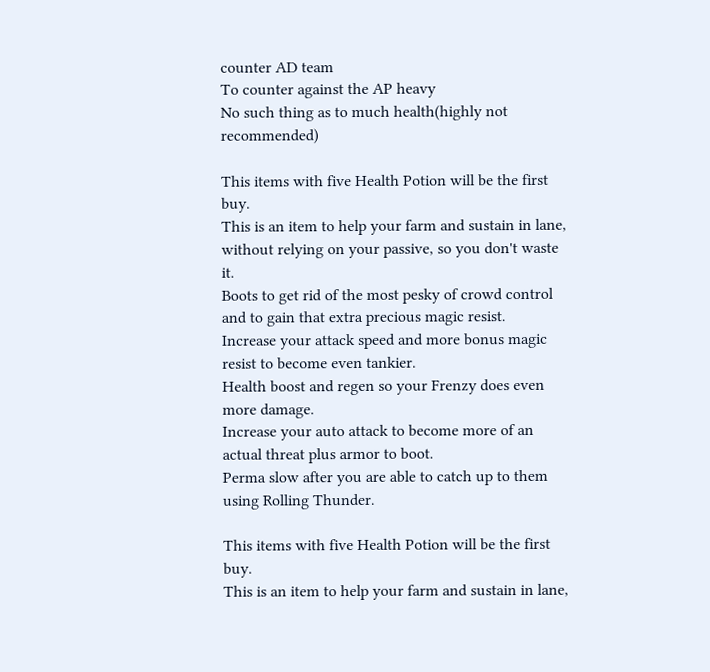counter AD team
To counter against the AP heavy
No such thing as to much health(highly not recommended)

This items with five Health Potion will be the first buy.
This is an item to help your farm and sustain in lane, without relying on your passive, so you don't waste it.
Boots to get rid of the most pesky of crowd control and to gain that extra precious magic resist.
Increase your attack speed and more bonus magic resist to become even tankier.
Health boost and regen so your Frenzy does even more damage.
Increase your auto attack to become more of an actual threat plus armor to boot.
Perma slow after you are able to catch up to them using Rolling Thunder.

This items with five Health Potion will be the first buy.
This is an item to help your farm and sustain in lane,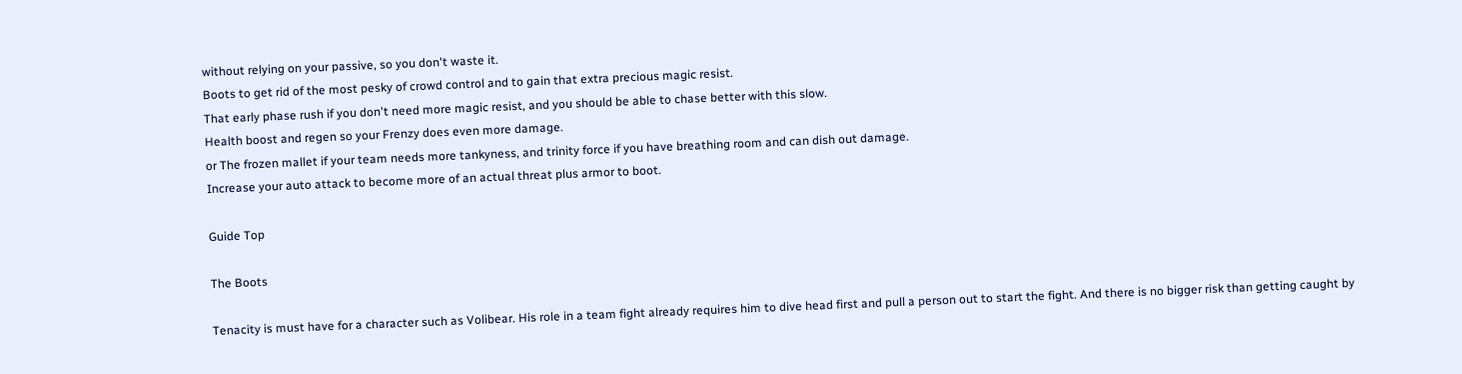without relying on your passive, so you don't waste it.
Boots to get rid of the most pesky of crowd control and to gain that extra precious magic resist.
That early phase rush if you don't need more magic resist, and you should be able to chase better with this slow.
Health boost and regen so your Frenzy does even more damage.
or The frozen mallet if your team needs more tankyness, and trinity force if you have breathing room and can dish out damage.
Increase your auto attack to become more of an actual threat plus armor to boot.

Guide Top

The Boots

Tenacity is must have for a character such as Volibear. His role in a team fight already requires him to dive head first and pull a person out to start the fight. And there is no bigger risk than getting caught by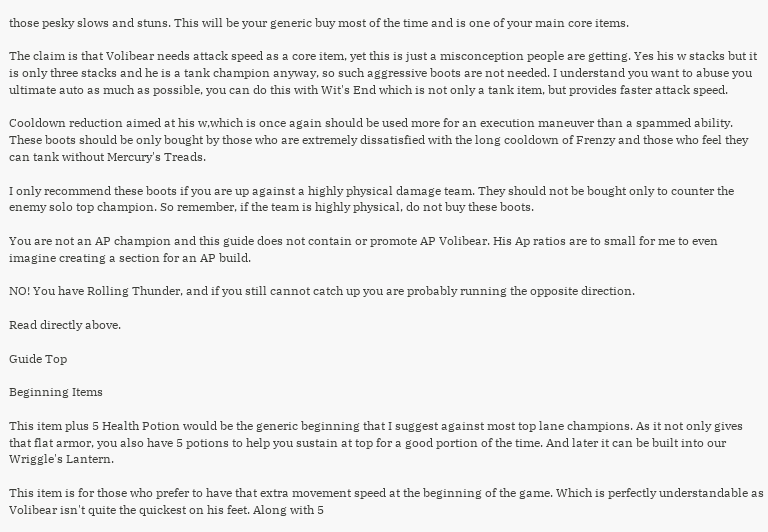those pesky slows and stuns. This will be your generic buy most of the time and is one of your main core items.

The claim is that Volibear needs attack speed as a core item, yet this is just a misconception people are getting. Yes his w stacks but it is only three stacks and he is a tank champion anyway, so such aggressive boots are not needed. I understand you want to abuse you ultimate auto as much as possible, you can do this with Wit's End which is not only a tank item, but provides faster attack speed.

Cooldown reduction aimed at his w,which is once again should be used more for an execution maneuver than a spammed ability. These boots should be only bought by those who are extremely dissatisfied with the long cooldown of Frenzy and those who feel they can tank without Mercury's Treads.

I only recommend these boots if you are up against a highly physical damage team. They should not be bought only to counter the enemy solo top champion. So remember, if the team is highly physical, do not buy these boots.

You are not an AP champion and this guide does not contain or promote AP Volibear. His Ap ratios are to small for me to even imagine creating a section for an AP build.

NO! You have Rolling Thunder, and if you still cannot catch up you are probably running the opposite direction.

Read directly above.

Guide Top

Beginning Items

This item plus 5 Health Potion would be the generic beginning that I suggest against most top lane champions. As it not only gives that flat armor, you also have 5 potions to help you sustain at top for a good portion of the time. And later it can be built into our Wriggle's Lantern.

This item is for those who prefer to have that extra movement speed at the beginning of the game. Which is perfectly understandable as Volibear isn't quite the quickest on his feet. Along with 5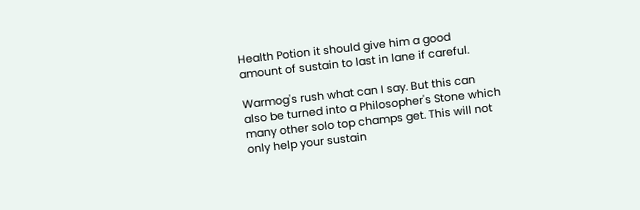Health Potion it should give him a good amount of sustain to last in lane if careful.

Warmog's rush what can I say. But this can also be turned into a Philosopher's Stone which many other solo top champs get. This will not only help your sustain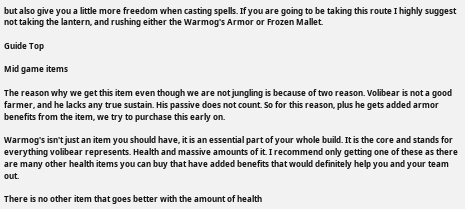but also give you a little more freedom when casting spells. If you are going to be taking this route I highly suggest not taking the lantern, and rushing either the Warmog's Armor or Frozen Mallet.

Guide Top

Mid game items

The reason why we get this item even though we are not jungling is because of two reason. Volibear is not a good farmer, and he lacks any true sustain. His passive does not count. So for this reason, plus he gets added armor benefits from the item, we try to purchase this early on.

Warmog's isn't just an item you should have, it is an essential part of your whole build. It is the core and stands for everything volibear represents. Health and massive amounts of it. I recommend only getting one of these as there are many other health items you can buy that have added benefits that would definitely help you and your team out.

There is no other item that goes better with the amount of health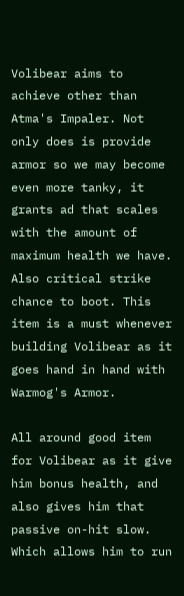Volibear aims to achieve other than Atma's Impaler. Not only does is provide armor so we may become even more tanky, it grants ad that scales with the amount of maximum health we have. Also critical strike chance to boot. This item is a must whenever building Volibear as it goes hand in hand with Warmog's Armor.

All around good item for Volibear as it give him bonus health, and also gives him that passive on-hit slow. Which allows him to run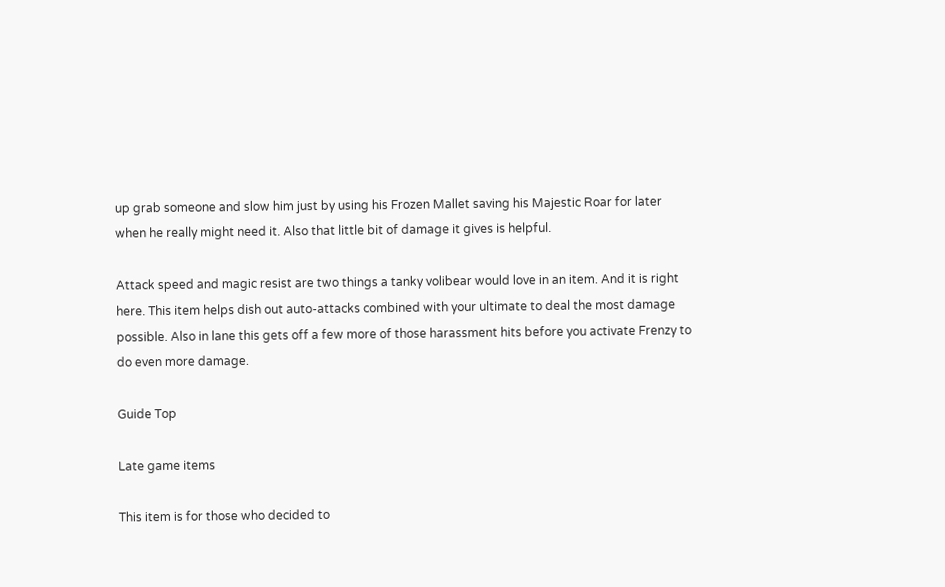up grab someone and slow him just by using his Frozen Mallet saving his Majestic Roar for later when he really might need it. Also that little bit of damage it gives is helpful.

Attack speed and magic resist are two things a tanky volibear would love in an item. And it is right here. This item helps dish out auto-attacks combined with your ultimate to deal the most damage possible. Also in lane this gets off a few more of those harassment hits before you activate Frenzy to do even more damage.

Guide Top

Late game items

This item is for those who decided to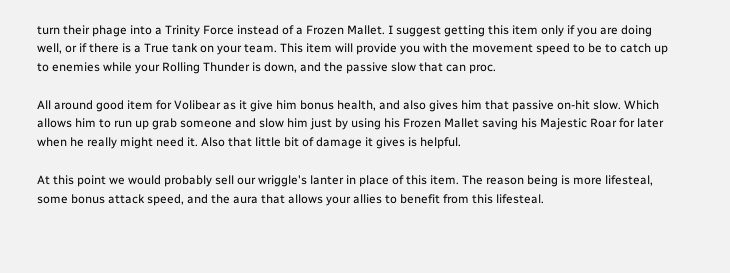turn their phage into a Trinity Force instead of a Frozen Mallet. I suggest getting this item only if you are doing well, or if there is a True tank on your team. This item will provide you with the movement speed to be to catch up to enemies while your Rolling Thunder is down, and the passive slow that can proc.

All around good item for Volibear as it give him bonus health, and also gives him that passive on-hit slow. Which allows him to run up grab someone and slow him just by using his Frozen Mallet saving his Majestic Roar for later when he really might need it. Also that little bit of damage it gives is helpful.

At this point we would probably sell our wriggle's lanter in place of this item. The reason being is more lifesteal, some bonus attack speed, and the aura that allows your allies to benefit from this lifesteal.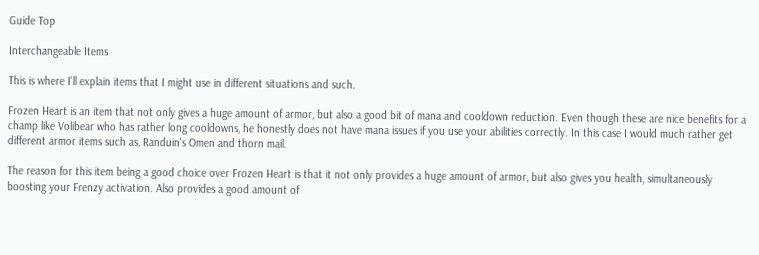Guide Top

Interchangeable Items

This is where I'll explain items that I might use in different situations and such.

Frozen Heart is an item that not only gives a huge amount of armor, but also a good bit of mana and cooldown reduction. Even though these are nice benefits for a champ like Volibear who has rather long cooldowns, he honestly does not have mana issues if you use your abilities correctly. In this case I would much rather get different armor items such as, Randuin's Omen and thorn mail.

The reason for this item being a good choice over Frozen Heart is that it not only provides a huge amount of armor, but also gives you health, simultaneously boosting your Frenzy activation. Also provides a good amount of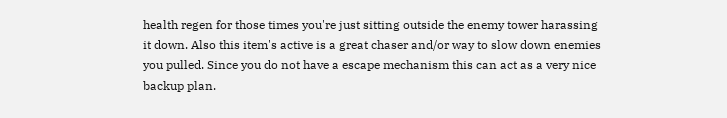health regen for those times you're just sitting outside the enemy tower harassing it down. Also this item's active is a great chaser and/or way to slow down enemies you pulled. Since you do not have a escape mechanism this can act as a very nice backup plan.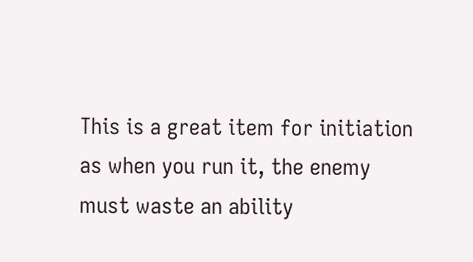This is a great item for initiation as when you run it, the enemy must waste an ability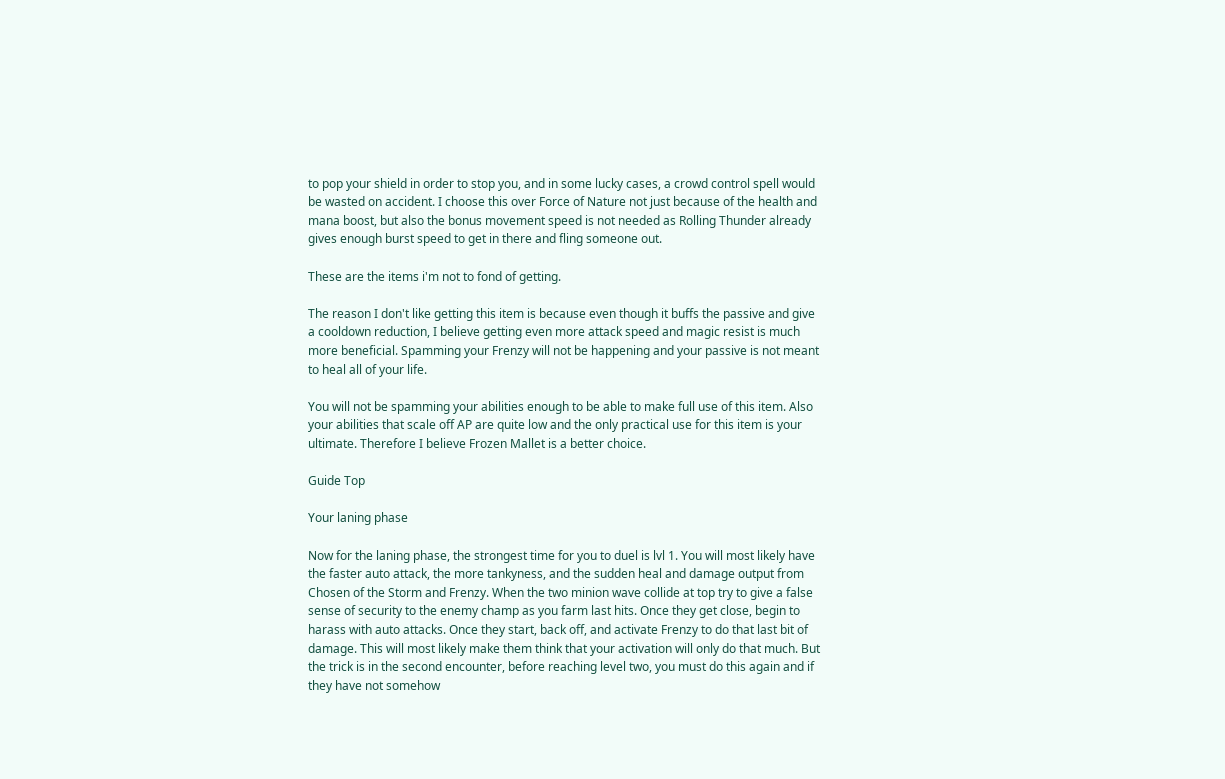to pop your shield in order to stop you, and in some lucky cases, a crowd control spell would be wasted on accident. I choose this over Force of Nature not just because of the health and mana boost, but also the bonus movement speed is not needed as Rolling Thunder already gives enough burst speed to get in there and fling someone out.

These are the items i'm not to fond of getting.

The reason I don't like getting this item is because even though it buffs the passive and give a cooldown reduction, I believe getting even more attack speed and magic resist is much more beneficial. Spamming your Frenzy will not be happening and your passive is not meant to heal all of your life.

You will not be spamming your abilities enough to be able to make full use of this item. Also your abilities that scale off AP are quite low and the only practical use for this item is your ultimate. Therefore I believe Frozen Mallet is a better choice.

Guide Top

Your laning phase

Now for the laning phase, the strongest time for you to duel is lvl 1. You will most likely have the faster auto attack, the more tankyness, and the sudden heal and damage output from Chosen of the Storm and Frenzy. When the two minion wave collide at top try to give a false sense of security to the enemy champ as you farm last hits. Once they get close, begin to harass with auto attacks. Once they start, back off, and activate Frenzy to do that last bit of damage. This will most likely make them think that your activation will only do that much. But the trick is in the second encounter, before reaching level two, you must do this again and if they have not somehow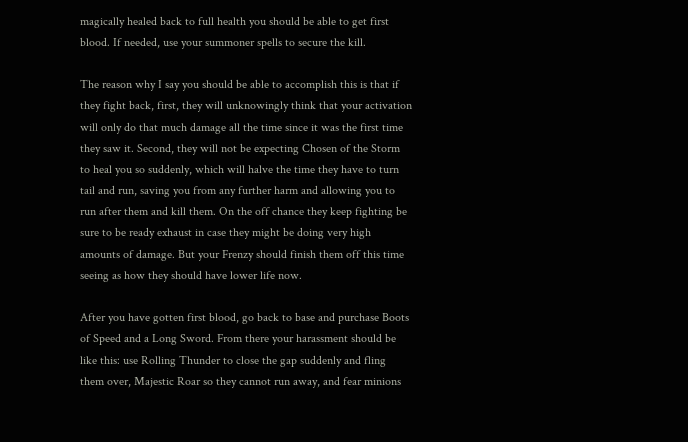magically healed back to full health you should be able to get first blood. If needed, use your summoner spells to secure the kill.

The reason why I say you should be able to accomplish this is that if they fight back, first, they will unknowingly think that your activation will only do that much damage all the time since it was the first time they saw it. Second, they will not be expecting Chosen of the Storm to heal you so suddenly, which will halve the time they have to turn tail and run, saving you from any further harm and allowing you to run after them and kill them. On the off chance they keep fighting be sure to be ready exhaust in case they might be doing very high amounts of damage. But your Frenzy should finish them off this time seeing as how they should have lower life now.

After you have gotten first blood, go back to base and purchase Boots of Speed and a Long Sword. From there your harassment should be like this: use Rolling Thunder to close the gap suddenly and fling them over, Majestic Roar so they cannot run away, and fear minions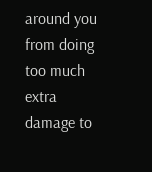around you from doing too much extra damage to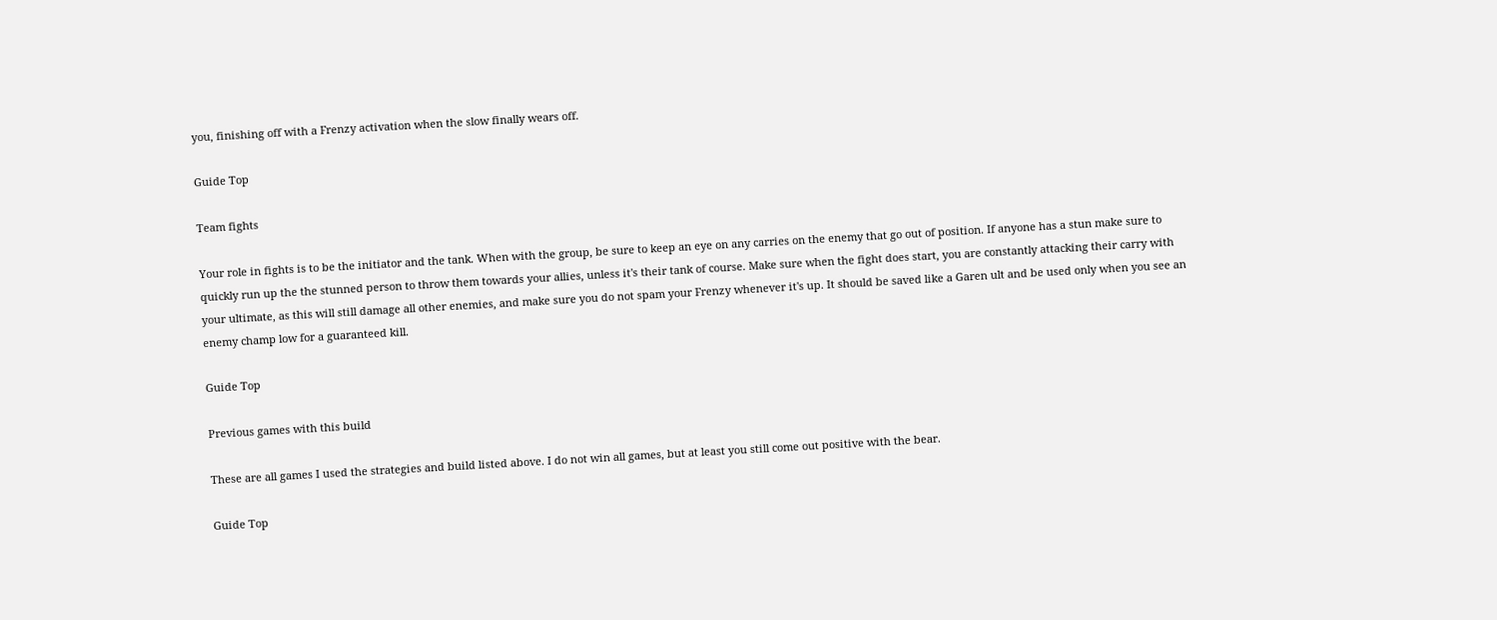you, finishing off with a Frenzy activation when the slow finally wears off.

Guide Top

Team fights

Your role in fights is to be the initiator and the tank. When with the group, be sure to keep an eye on any carries on the enemy that go out of position. If anyone has a stun make sure to quickly run up the the stunned person to throw them towards your allies, unless it's their tank of course. Make sure when the fight does start, you are constantly attacking their carry with your ultimate, as this will still damage all other enemies, and make sure you do not spam your Frenzy whenever it's up. It should be saved like a Garen ult and be used only when you see an enemy champ low for a guaranteed kill.

Guide Top

Previous games with this build

These are all games I used the strategies and build listed above. I do not win all games, but at least you still come out positive with the bear.

Guide Top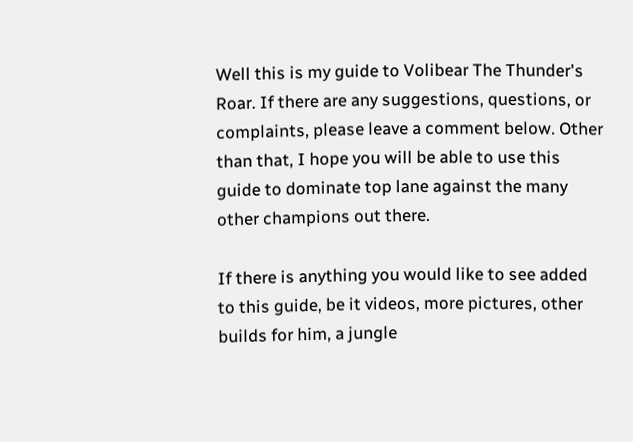Well this is my guide to Volibear The Thunder's Roar. If there are any suggestions, questions, or complaints, please leave a comment below. Other than that, I hope you will be able to use this guide to dominate top lane against the many other champions out there.

If there is anything you would like to see added to this guide, be it videos, more pictures, other builds for him, a jungle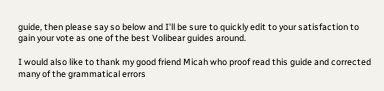guide, then please say so below and I'll be sure to quickly edit to your satisfaction to gain your vote as one of the best Volibear guides around.

I would also like to thank my good friend Micah who proof read this guide and corrected many of the grammatical errors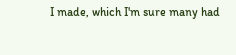I made, which I'm sure many had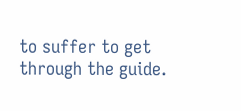to suffer to get through the guide.